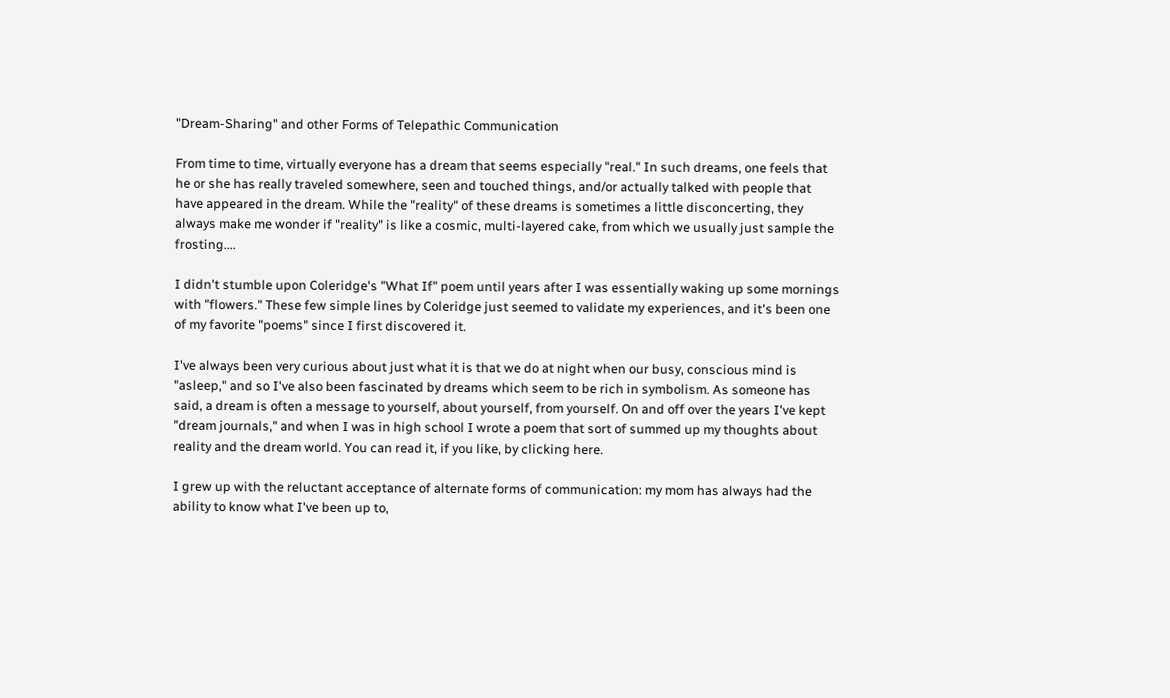"Dream-Sharing" and other Forms of Telepathic Communication

From time to time, virtually everyone has a dream that seems especially "real." In such dreams, one feels that he or she has really traveled somewhere, seen and touched things, and/or actually talked with people that have appeared in the dream. While the "reality" of these dreams is sometimes a little disconcerting, they always make me wonder if "reality" is like a cosmic, multi-layered cake, from which we usually just sample the frosting....

I didn't stumble upon Coleridge's "What If" poem until years after I was essentially waking up some mornings with "flowers." These few simple lines by Coleridge just seemed to validate my experiences, and it's been one of my favorite "poems" since I first discovered it.

I've always been very curious about just what it is that we do at night when our busy, conscious mind is "asleep," and so I've also been fascinated by dreams which seem to be rich in symbolism. As someone has said, a dream is often a message to yourself, about yourself, from yourself. On and off over the years I've kept "dream journals," and when I was in high school I wrote a poem that sort of summed up my thoughts about reality and the dream world. You can read it, if you like, by clicking here.

I grew up with the reluctant acceptance of alternate forms of communication: my mom has always had the ability to know what I've been up to,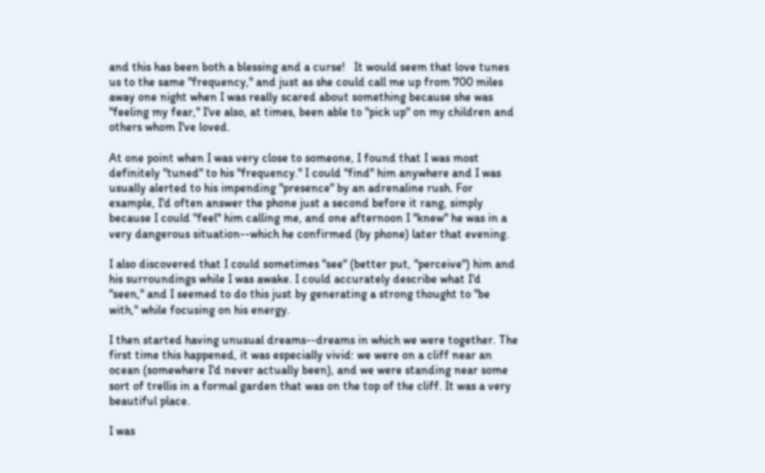and this has been both a blessing and a curse!   It would seem that love tunes us to the same "frequency," and just as she could call me up from 700 miles away one night when I was really scared about something because she was "feeling my fear," I've also, at times, been able to "pick up" on my children and others whom I've loved.

At one point when I was very close to someone, I found that I was most definitely "tuned" to his "frequency." I could "find" him anywhere and I was usually alerted to his impending "presence" by an adrenaline rush. For example, I'd often answer the phone just a second before it rang, simply because I could "feel" him calling me, and one afternoon I "knew" he was in a very dangerous situation--which he confirmed (by phone) later that evening.

I also discovered that I could sometimes "see" (better put, "perceive") him and his surroundings while I was awake. I could accurately describe what I'd "seen," and I seemed to do this just by generating a strong thought to "be with," while focusing on his energy.

I then started having unusual dreams--dreams in which we were together. The first time this happened, it was especially vivid: we were on a cliff near an ocean (somewhere I'd never actually been), and we were standing near some sort of trellis in a formal garden that was on the top of the cliff. It was a very beautiful place.

I was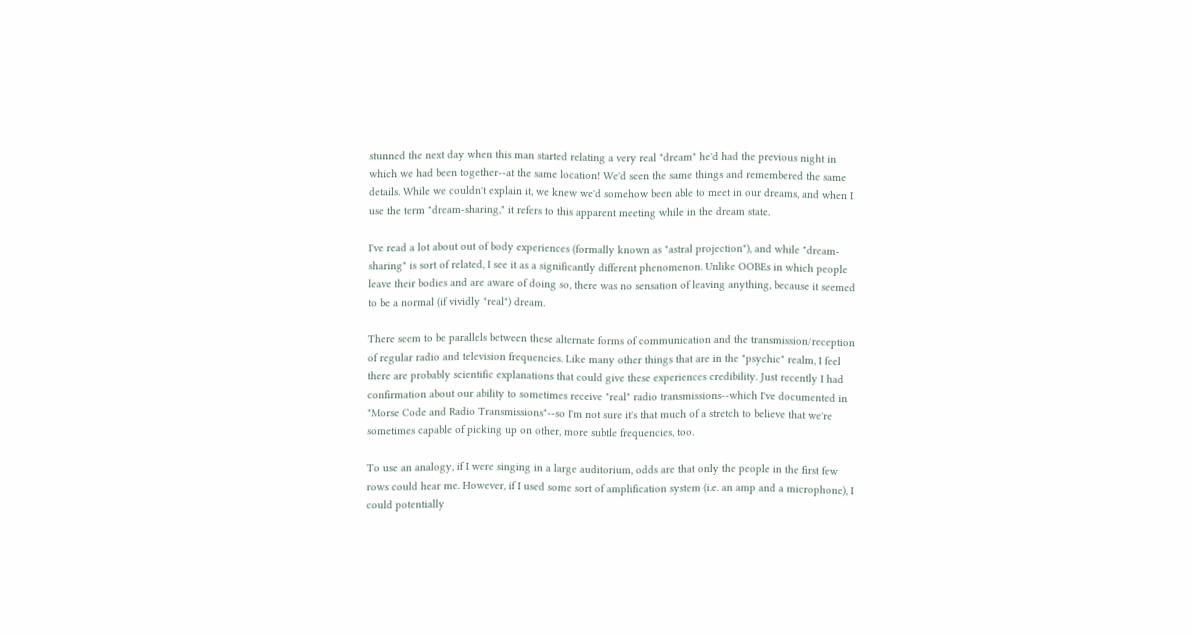stunned the next day when this man started relating a very real "dream" he'd had the previous night in which we had been together--at the same location! We'd seen the same things and remembered the same details. While we couldn't explain it, we knew we'd somehow been able to meet in our dreams, and when I use the term "dream-sharing," it refers to this apparent meeting while in the dream state.

I've read a lot about out of body experiences (formally known as "astral projection"), and while "dream-sharing" is sort of related, I see it as a significantly different phenomenon. Unlike OOBEs in which people leave their bodies and are aware of doing so, there was no sensation of leaving anything, because it seemed to be a normal (if vividly "real") dream.

There seem to be parallels between these alternate forms of communication and the transmission/reception of regular radio and television frequencies. Like many other things that are in the "psychic" realm, I feel there are probably scientific explanations that could give these experiences credibility. Just recently I had confirmation about our ability to sometimes receive "real" radio transmissions--which I've documented in "Morse Code and Radio Transmissions"--so I'm not sure it's that much of a stretch to believe that we're sometimes capable of picking up on other, more subtle frequencies, too.

To use an analogy, if I were singing in a large auditorium, odds are that only the people in the first few rows could hear me. However, if I used some sort of amplification system (i.e. an amp and a microphone), I could potentially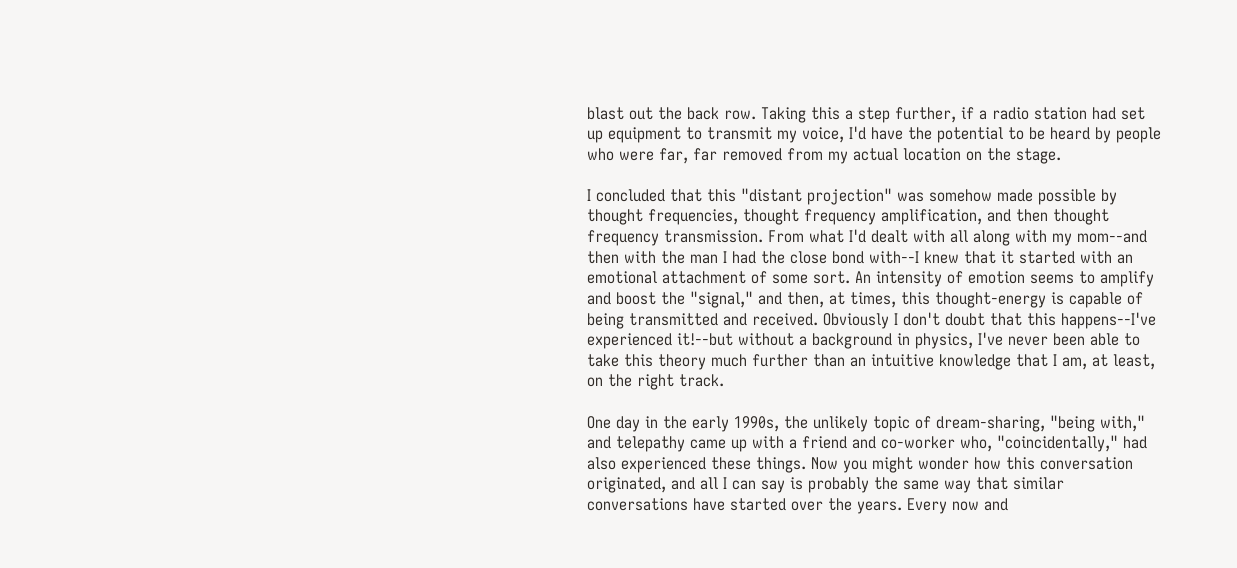blast out the back row. Taking this a step further, if a radio station had set up equipment to transmit my voice, I'd have the potential to be heard by people who were far, far removed from my actual location on the stage.

I concluded that this "distant projection" was somehow made possible by thought frequencies, thought frequency amplification, and then thought frequency transmission. From what I'd dealt with all along with my mom--and then with the man I had the close bond with--I knew that it started with an emotional attachment of some sort. An intensity of emotion seems to amplify and boost the "signal," and then, at times, this thought-energy is capable of being transmitted and received. Obviously I don't doubt that this happens--I've experienced it!--but without a background in physics, I've never been able to take this theory much further than an intuitive knowledge that I am, at least, on the right track.

One day in the early 1990s, the unlikely topic of dream-sharing, "being with," and telepathy came up with a friend and co-worker who, "coincidentally," had also experienced these things. Now you might wonder how this conversation originated, and all I can say is probably the same way that similar conversations have started over the years. Every now and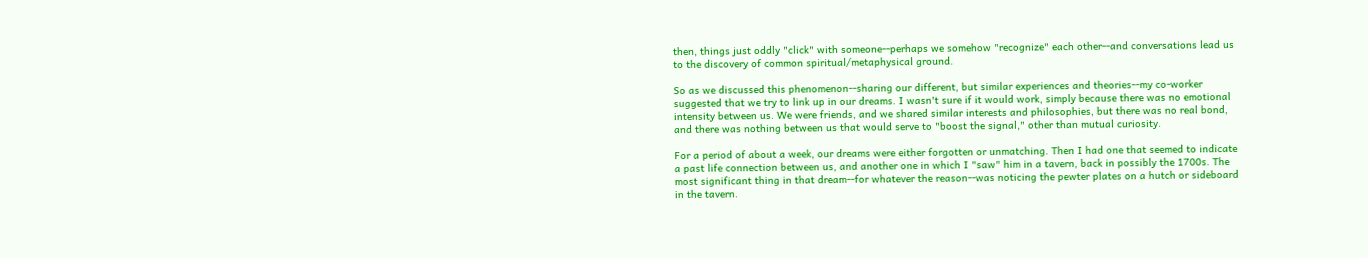then, things just oddly "click" with someone--perhaps we somehow "recognize" each other--and conversations lead us to the discovery of common spiritual/metaphysical ground.

So as we discussed this phenomenon--sharing our different, but similar experiences and theories--my co-worker suggested that we try to link up in our dreams. I wasn't sure if it would work, simply because there was no emotional intensity between us. We were friends, and we shared similar interests and philosophies, but there was no real bond, and there was nothing between us that would serve to "boost the signal," other than mutual curiosity.

For a period of about a week, our dreams were either forgotten or unmatching. Then I had one that seemed to indicate a past life connection between us, and another one in which I "saw" him in a tavern, back in possibly the 1700s. The most significant thing in that dream--for whatever the reason--was noticing the pewter plates on a hutch or sideboard in the tavern.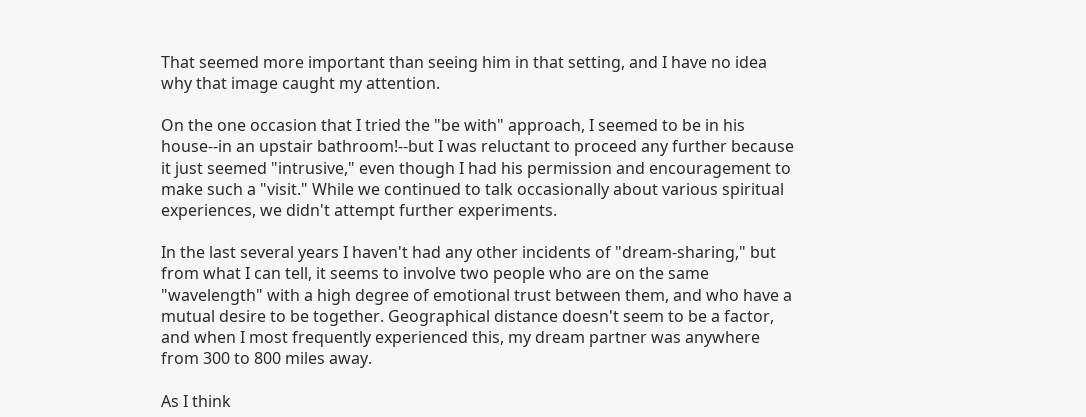That seemed more important than seeing him in that setting, and I have no idea why that image caught my attention.

On the one occasion that I tried the "be with" approach, I seemed to be in his house--in an upstair bathroom!--but I was reluctant to proceed any further because it just seemed "intrusive," even though I had his permission and encouragement to make such a "visit." While we continued to talk occasionally about various spiritual experiences, we didn't attempt further experiments.

In the last several years I haven't had any other incidents of "dream-sharing," but from what I can tell, it seems to involve two people who are on the same "wavelength" with a high degree of emotional trust between them, and who have a mutual desire to be together. Geographical distance doesn't seem to be a factor, and when I most frequently experienced this, my dream partner was anywhere from 300 to 800 miles away.

As I think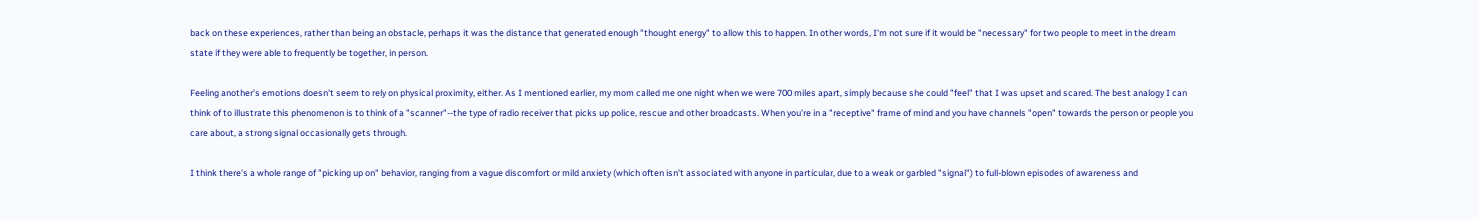back on these experiences, rather than being an obstacle, perhaps it was the distance that generated enough "thought energy" to allow this to happen. In other words, I'm not sure if it would be "necessary" for two people to meet in the dream state if they were able to frequently be together, in person.

Feeling another's emotions doesn't seem to rely on physical proximity, either. As I mentioned earlier, my mom called me one night when we were 700 miles apart, simply because she could "feel" that I was upset and scared. The best analogy I can think of to illustrate this phenomenon is to think of a "scanner"--the type of radio receiver that picks up police, rescue and other broadcasts. When you're in a "receptive" frame of mind and you have channels "open" towards the person or people you care about, a strong signal occasionally gets through.

I think there's a whole range of "picking up on" behavior, ranging from a vague discomfort or mild anxiety (which often isn't associated with anyone in particular, due to a weak or garbled "signal") to full-blown episodes of awareness and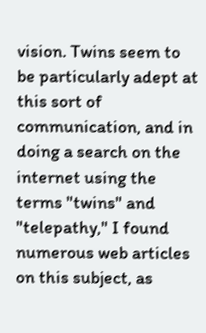vision. Twins seem to be particularly adept at this sort of communication, and in doing a search on the internet using the terms "twins" and "telepathy," I found numerous web articles on this subject, as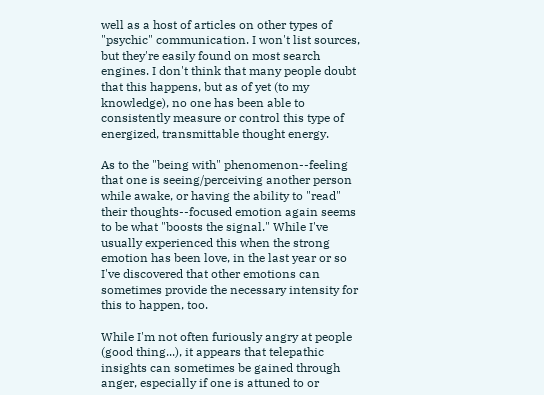well as a host of articles on other types of "psychic" communication. I won't list sources, but they're easily found on most search engines. I don't think that many people doubt that this happens, but as of yet (to my knowledge), no one has been able to consistently measure or control this type of energized, transmittable thought energy.

As to the "being with" phenomenon--feeling that one is seeing/perceiving another person while awake, or having the ability to "read" their thoughts--focused emotion again seems to be what "boosts the signal." While I've usually experienced this when the strong emotion has been love, in the last year or so I've discovered that other emotions can sometimes provide the necessary intensity for this to happen, too.

While I'm not often furiously angry at people (good thing...), it appears that telepathic insights can sometimes be gained through anger, especially if one is attuned to or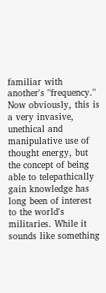familiar with another's "frequency." Now obviously, this is a very invasive, unethical and manipulative use of thought energy, but the concept of being able to telepathically gain knowledge has long been of interest to the world's militaries. While it sounds like something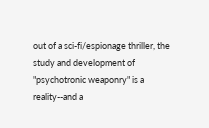out of a sci-fi/espionage thriller, the study and development of "psychotronic weaponry" is a reality--and a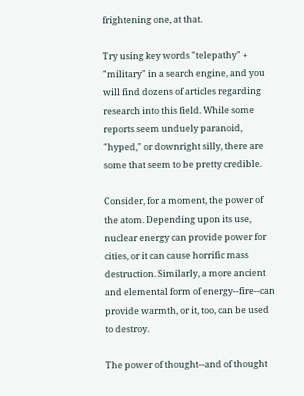frightening one, at that.

Try using key words "telepathy" + "military" in a search engine, and you will find dozens of articles regarding research into this field. While some reports seem unduely paranoid, "hyped," or downright silly, there are some that seem to be pretty credible.

Consider, for a moment, the power of the atom. Depending upon its use, nuclear energy can provide power for cities, or it can cause horrific mass destruction. Similarly, a more ancient and elemental form of energy--fire--can provide warmth, or it, too, can be used to destroy.

The power of thought--and of thought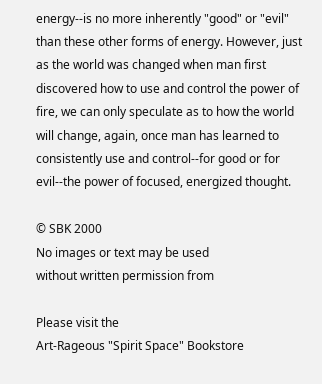energy--is no more inherently "good" or "evil" than these other forms of energy. However, just as the world was changed when man first discovered how to use and control the power of fire, we can only speculate as to how the world will change, again, once man has learned to consistently use and control--for good or for evil--the power of focused, energized thought.

© SBK 2000
No images or text may be used
without written permission from

Please visit the
Art-Rageous "Spirit Space" Bookstore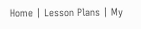Home | Lesson Plans | My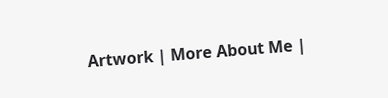Artwork | More About Me |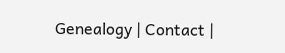Genealogy | Contact |